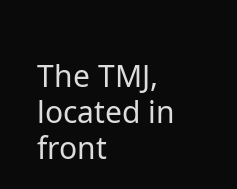The TMJ, located in front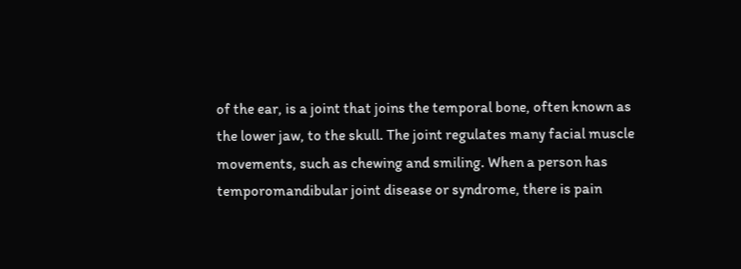of the ear, is a joint that joins the temporal bone, often known as the lower jaw, to the skull. The joint regulates many facial muscle movements, such as chewing and smiling. When a person has temporomandibular joint disease or syndrome, there is pain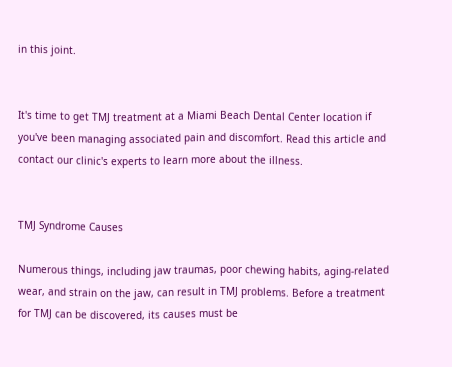in this joint.


It's time to get TMJ treatment at a Miami Beach Dental Center location if you've been managing associated pain and discomfort. Read this article and contact our clinic's experts to learn more about the illness.


TMJ Syndrome Causes

Numerous things, including jaw traumas, poor chewing habits, aging-related wear, and strain on the jaw, can result in TMJ problems. Before a treatment for TMJ can be discovered, its causes must be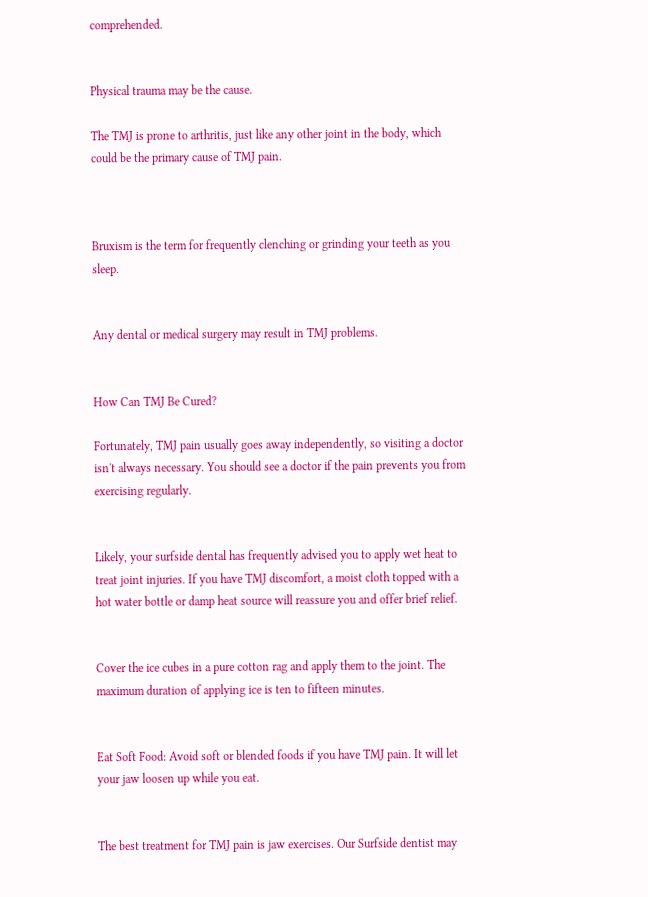comprehended.


Physical trauma may be the cause.

The TMJ is prone to arthritis, just like any other joint in the body, which could be the primary cause of TMJ pain.



Bruxism is the term for frequently clenching or grinding your teeth as you sleep.


Any dental or medical surgery may result in TMJ problems.


How Can TMJ Be Cured?

Fortunately, TMJ pain usually goes away independently, so visiting a doctor isn't always necessary. You should see a doctor if the pain prevents you from exercising regularly.


Likely, your surfside dental has frequently advised you to apply wet heat to treat joint injuries. If you have TMJ discomfort, a moist cloth topped with a hot water bottle or damp heat source will reassure you and offer brief relief.


Cover the ice cubes in a pure cotton rag and apply them to the joint. The maximum duration of applying ice is ten to fifteen minutes.


Eat Soft Food: Avoid soft or blended foods if you have TMJ pain. It will let your jaw loosen up while you eat.


The best treatment for TMJ pain is jaw exercises. Our Surfside dentist may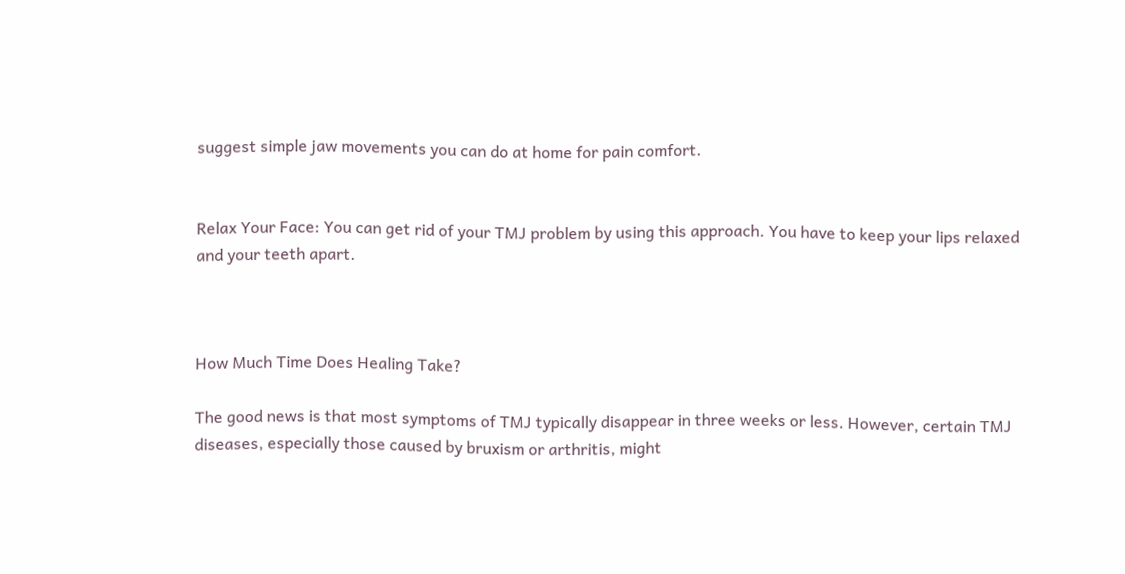suggest simple jaw movements you can do at home for pain comfort.


Relax Your Face: You can get rid of your TMJ problem by using this approach. You have to keep your lips relaxed and your teeth apart.



How Much Time Does Healing Take?

The good news is that most symptoms of TMJ typically disappear in three weeks or less. However, certain TMJ diseases, especially those caused by bruxism or arthritis, might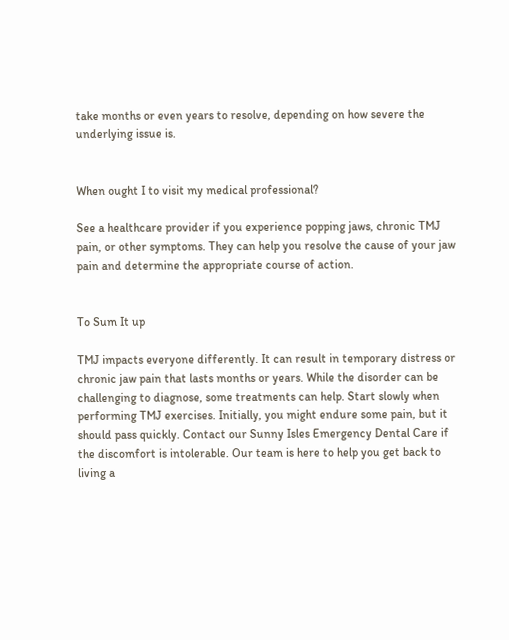take months or even years to resolve, depending on how severe the underlying issue is.


When ought I to visit my medical professional?

See a healthcare provider if you experience popping jaws, chronic TMJ pain, or other symptoms. They can help you resolve the cause of your jaw pain and determine the appropriate course of action.


To Sum It up

TMJ impacts everyone differently. It can result in temporary distress or chronic jaw pain that lasts months or years. While the disorder can be challenging to diagnose, some treatments can help. Start slowly when performing TMJ exercises. Initially, you might endure some pain, but it should pass quickly. Contact our Sunny Isles Emergency Dental Care if the discomfort is intolerable. Our team is here to help you get back to living a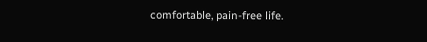comfortable, pain-free life.